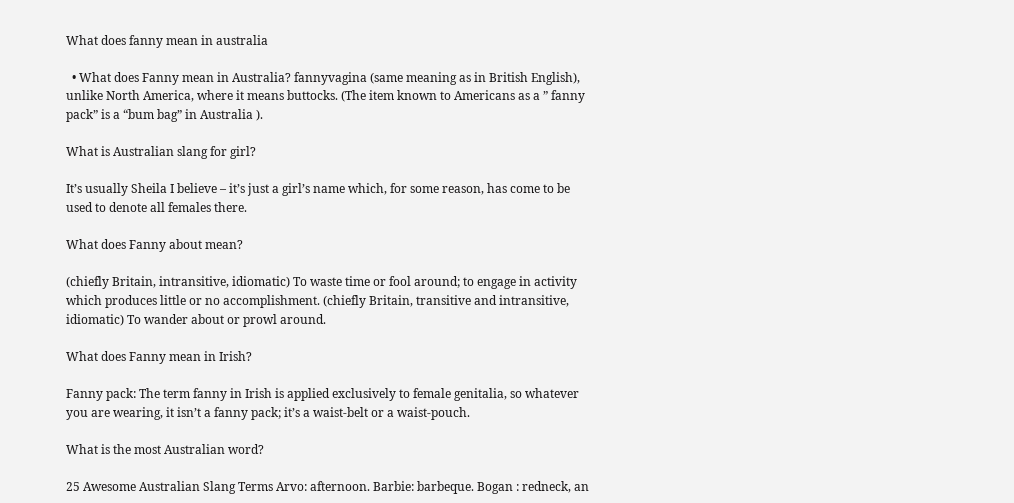What does fanny mean in australia

  • What does Fanny mean in Australia? fannyvagina (same meaning as in British English), unlike North America, where it means buttocks. (The item known to Americans as a ” fanny pack” is a “bum bag” in Australia ).

What is Australian slang for girl?

It’s usually Sheila I believe – it’s just a girl’s name which, for some reason, has come to be used to denote all females there.

What does Fanny about mean?

(chiefly Britain, intransitive, idiomatic) To waste time or fool around; to engage in activity which produces little or no accomplishment. (chiefly Britain, transitive and intransitive, idiomatic) To wander about or prowl around.

What does Fanny mean in Irish?

Fanny pack: The term fanny in Irish is applied exclusively to female genitalia, so whatever you are wearing, it isn’t a fanny pack; it’s a waist-belt or a waist-pouch.

What is the most Australian word?

25 Awesome Australian Slang Terms Arvo: afternoon. Barbie: barbeque. Bogan : redneck, an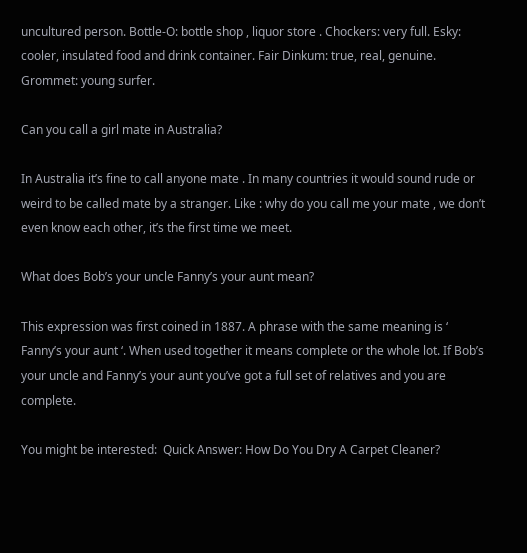uncultured person. Bottle-O: bottle shop , liquor store . Chockers: very full. Esky: cooler, insulated food and drink container. Fair Dinkum: true, real, genuine. Grommet: young surfer.

Can you call a girl mate in Australia?

In Australia it’s fine to call anyone mate . In many countries it would sound rude or weird to be called mate by a stranger. Like : why do you call me your mate , we don’t even know each other, it’s the first time we meet.

What does Bob’s your uncle Fanny’s your aunt mean?

This expression was first coined in 1887. A phrase with the same meaning is ‘ Fanny’s your aunt ‘. When used together it means complete or the whole lot. If Bob’s your uncle and Fanny’s your aunt you’ve got a full set of relatives and you are complete.

You might be interested:  Quick Answer: How Do You Dry A Carpet Cleaner?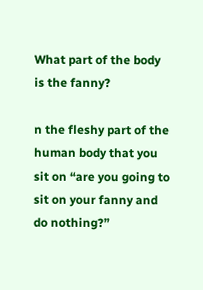What part of the body is the fanny?

n the fleshy part of the human body that you sit on “are you going to sit on your fanny and do nothing?”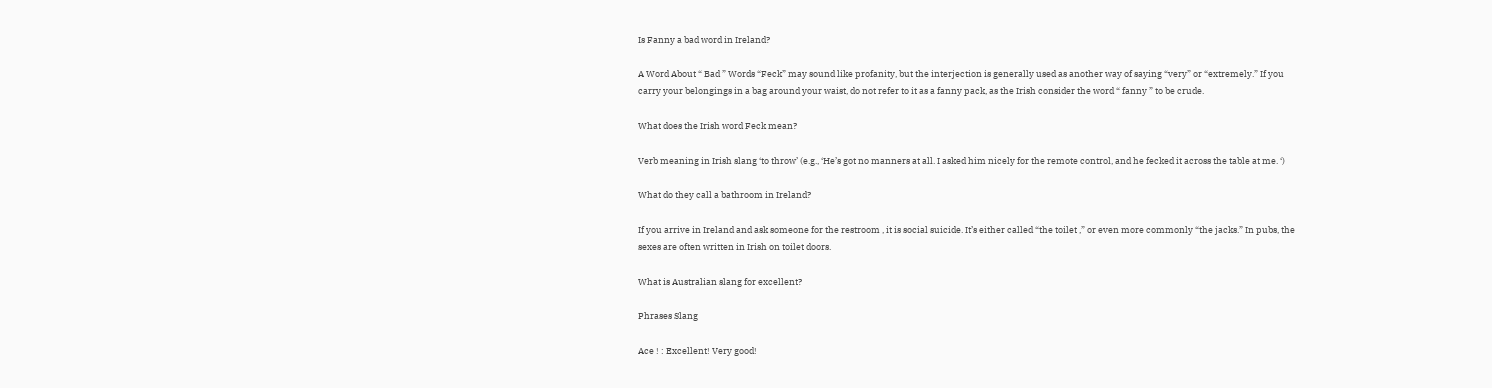Is Fanny a bad word in Ireland?

A Word About “ Bad ” Words “Feck” may sound like profanity, but the interjection is generally used as another way of saying “very” or “extremely.” If you carry your belongings in a bag around your waist, do not refer to it as a fanny pack, as the Irish consider the word “ fanny ” to be crude.

What does the Irish word Feck mean?

Verb meaning in Irish slang ‘to throw’ (e.g., ‘He’s got no manners at all. I asked him nicely for the remote control, and he fecked it across the table at me. ‘)

What do they call a bathroom in Ireland?

If you arrive in Ireland and ask someone for the restroom , it is social suicide. It’s either called “the toilet ,” or even more commonly “the jacks.” In pubs, the sexes are often written in Irish on toilet doors.

What is Australian slang for excellent?

Phrases Slang

Ace ! : Excellent! Very good!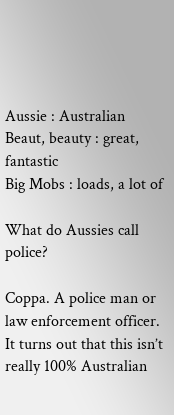Aussie : Australian
Beaut, beauty : great, fantastic
Big Mobs : loads, a lot of

What do Aussies call police?

Coppa. A police man or law enforcement officer. It turns out that this isn’t really 100% Australian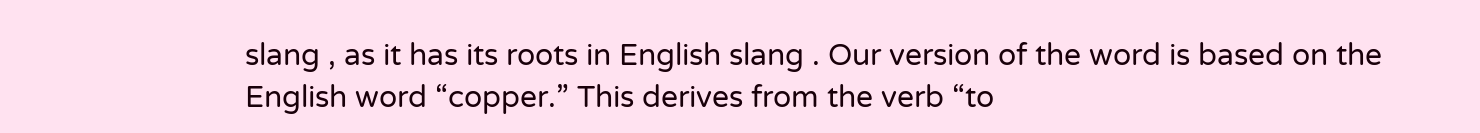slang , as it has its roots in English slang . Our version of the word is based on the English word “copper.” This derives from the verb “to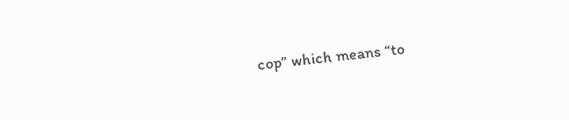cop” which means “to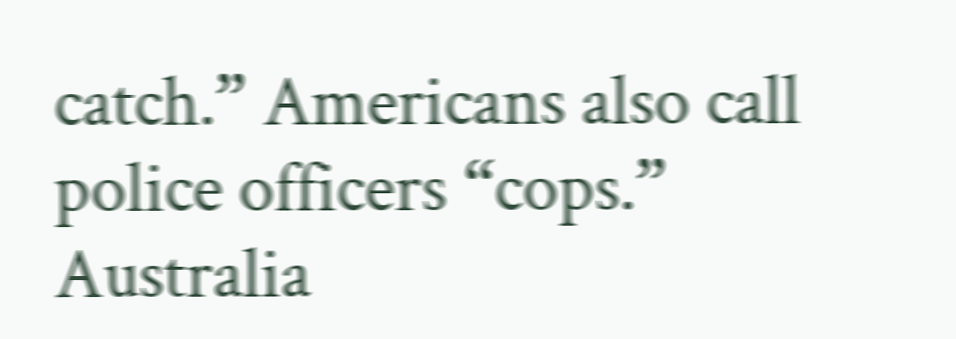catch.” Americans also call police officers “cops.” Australia